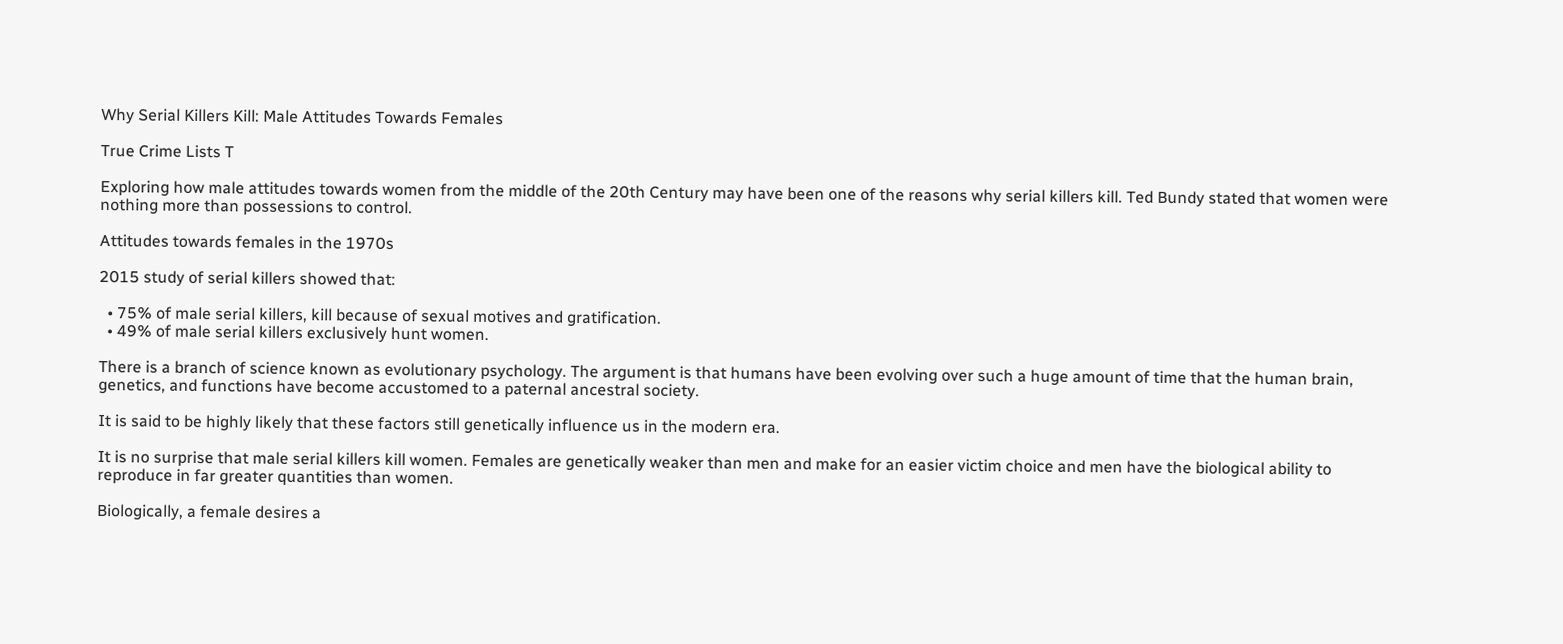Why Serial Killers Kill: Male Attitudes Towards Females

True Crime Lists T

Exploring how male attitudes towards women from the middle of the 20th Century may have been one of the reasons why serial killers kill. Ted Bundy stated that women were nothing more than possessions to control.

Attitudes towards females in the 1970s

2015 study of serial killers showed that:

  • 75% of male serial killers, kill because of sexual motives and gratification.
  • 49% of male serial killers exclusively hunt women.

There is a branch of science known as evolutionary psychology. The argument is that humans have been evolving over such a huge amount of time that the human brain, genetics, and functions have become accustomed to a paternal ancestral society.

It is said to be highly likely that these factors still genetically influence us in the modern era.

It is no surprise that male serial killers kill women. Females are genetically weaker than men and make for an easier victim choice and men have the biological ability to reproduce in far greater quantities than women.

Biologically, a female desires a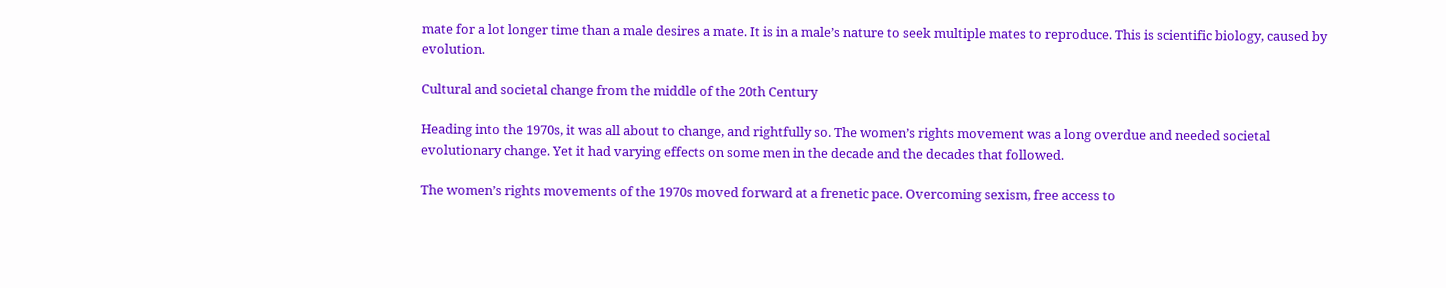mate for a lot longer time than a male desires a mate. It is in a male’s nature to seek multiple mates to reproduce. This is scientific biology, caused by evolution.

Cultural and societal change from the middle of the 20th Century

Heading into the 1970s, it was all about to change, and rightfully so. The women’s rights movement was a long overdue and needed societal evolutionary change. Yet it had varying effects on some men in the decade and the decades that followed.

The women’s rights movements of the 1970s moved forward at a frenetic pace. Overcoming sexism, free access to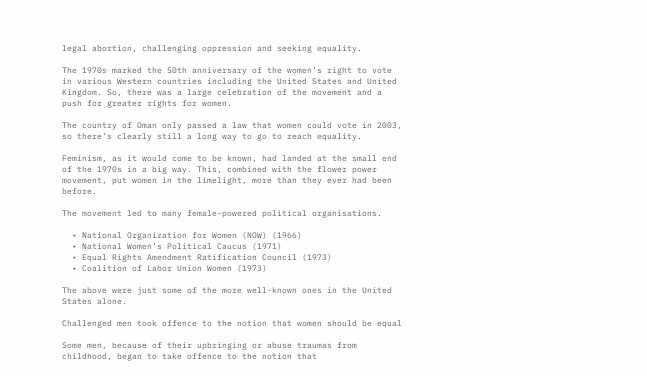legal abortion, challenging oppression and seeking equality.

The 1970s marked the 50th anniversary of the women’s right to vote in various Western countries including the United States and United Kingdom. So, there was a large celebration of the movement and a push for greater rights for women.

The country of Oman only passed a law that women could vote in 2003, so there’s clearly still a long way to go to reach equality.

Feminism, as it would come to be known, had landed at the small end of the 1970s in a big way. This, combined with the flower power movement, put women in the limelight, more than they ever had been before.

The movement led to many female-powered political organisations.

  • National Organization for Women (NOW) (1966)
  • National Women’s Political Caucus (1971)
  • Equal Rights Amendment Ratification Council (1973)
  • Coalition of Labor Union Women (1973)

The above were just some of the more well-known ones in the United States alone.

Challenged men took offence to the notion that women should be equal

Some men, because of their upbringing or abuse traumas from childhood, began to take offence to the notion that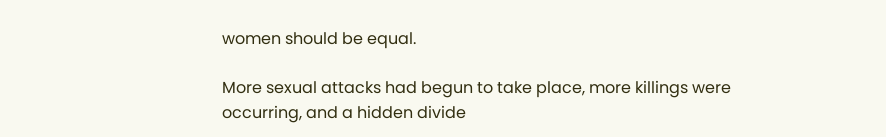women should be equal.

More sexual attacks had begun to take place, more killings were occurring, and a hidden divide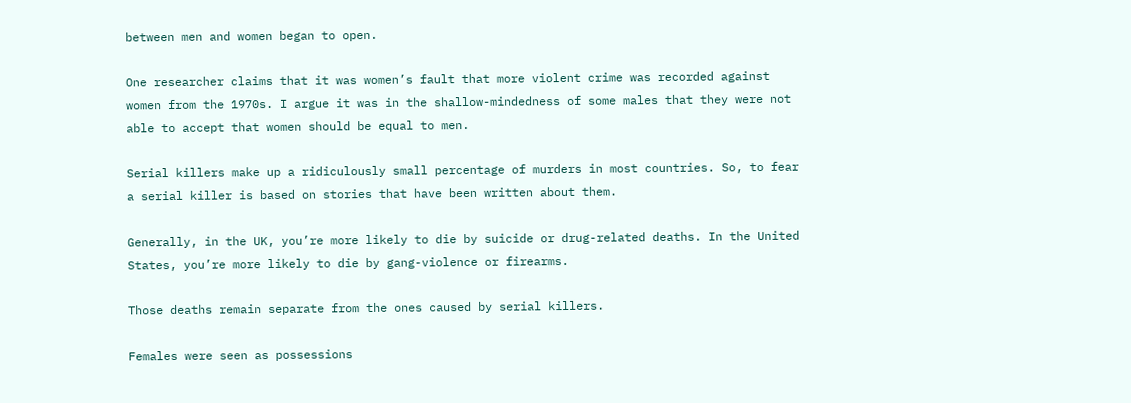between men and women began to open.

One researcher claims that it was women’s fault that more violent crime was recorded against women from the 1970s. I argue it was in the shallow-mindedness of some males that they were not able to accept that women should be equal to men.

Serial killers make up a ridiculously small percentage of murders in most countries. So, to fear a serial killer is based on stories that have been written about them.

Generally, in the UK, you’re more likely to die by suicide or drug-related deaths. In the United States, you’re more likely to die by gang-violence or firearms.

Those deaths remain separate from the ones caused by serial killers.

Females were seen as possessions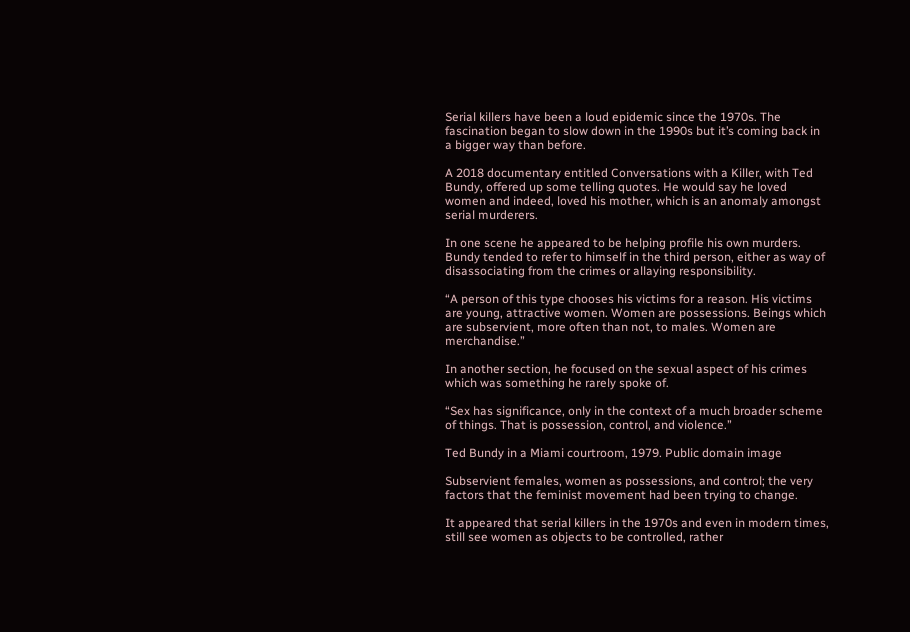Serial killers have been a loud epidemic since the 1970s. The fascination began to slow down in the 1990s but it’s coming back in a bigger way than before.

A 2018 documentary entitled Conversations with a Killer, with Ted Bundy, offered up some telling quotes. He would say he loved women and indeed, loved his mother, which is an anomaly amongst serial murderers.

In one scene he appeared to be helping profile his own murders. Bundy tended to refer to himself in the third person, either as way of disassociating from the crimes or allaying responsibility.

“A person of this type chooses his victims for a reason. His victims are young, attractive women. Women are possessions. Beings which are subservient, more often than not, to males. Women are merchandise.”

In another section, he focused on the sexual aspect of his crimes which was something he rarely spoke of.

“Sex has significance, only in the context of a much broader scheme of things. That is possession, control, and violence.”

Ted Bundy in a Miami courtroom, 1979. Public domain image

Subservient females, women as possessions, and control; the very factors that the feminist movement had been trying to change.

It appeared that serial killers in the 1970s and even in modern times, still see women as objects to be controlled, rather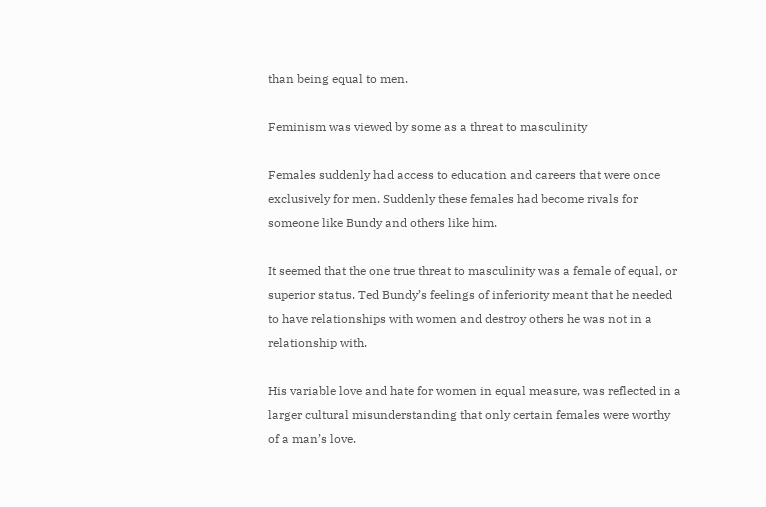than being equal to men.

Feminism was viewed by some as a threat to masculinity

Females suddenly had access to education and careers that were once exclusively for men. Suddenly these females had become rivals for someone like Bundy and others like him.

It seemed that the one true threat to masculinity was a female of equal, or superior status. Ted Bundy’s feelings of inferiority meant that he needed to have relationships with women and destroy others he was not in a relationship with.

His variable love and hate for women in equal measure, was reflected in a larger cultural misunderstanding that only certain females were worthy of a man’s love.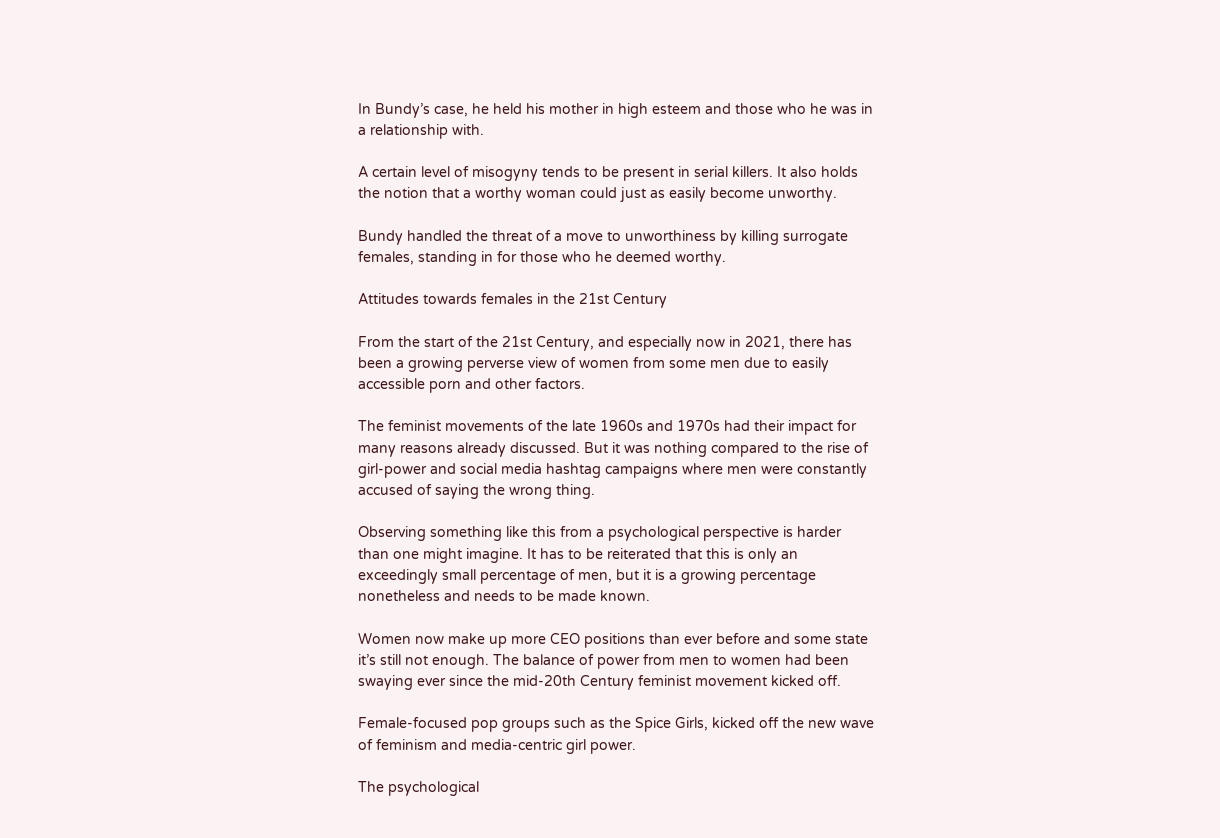In Bundy’s case, he held his mother in high esteem and those who he was in a relationship with.

A certain level of misogyny tends to be present in serial killers. It also holds the notion that a worthy woman could just as easily become unworthy.

Bundy handled the threat of a move to unworthiness by killing surrogate females, standing in for those who he deemed worthy.

Attitudes towards females in the 21st Century

From the start of the 21st Century, and especially now in 2021, there has been a growing perverse view of women from some men due to easily accessible porn and other factors.

The feminist movements of the late 1960s and 1970s had their impact for many reasons already discussed. But it was nothing compared to the rise of girl-power and social media hashtag campaigns where men were constantly accused of saying the wrong thing.

Observing something like this from a psychological perspective is harder than one might imagine. It has to be reiterated that this is only an exceedingly small percentage of men, but it is a growing percentage nonetheless and needs to be made known.

Women now make up more CEO positions than ever before and some state it’s still not enough. The balance of power from men to women had been swaying ever since the mid-20th Century feminist movement kicked off.

Female-focused pop groups such as the Spice Girls, kicked off the new wave of feminism and media-centric girl power.

The psychological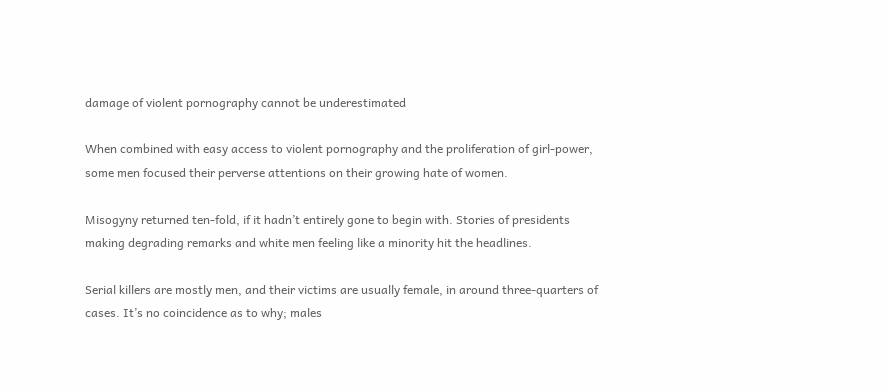damage of violent pornography cannot be underestimated

When combined with easy access to violent pornography and the proliferation of girl-power, some men focused their perverse attentions on their growing hate of women.

Misogyny returned ten-fold, if it hadn’t entirely gone to begin with. Stories of presidents making degrading remarks and white men feeling like a minority hit the headlines.

Serial killers are mostly men, and their victims are usually female, in around three-quarters of cases. It’s no coincidence as to why; males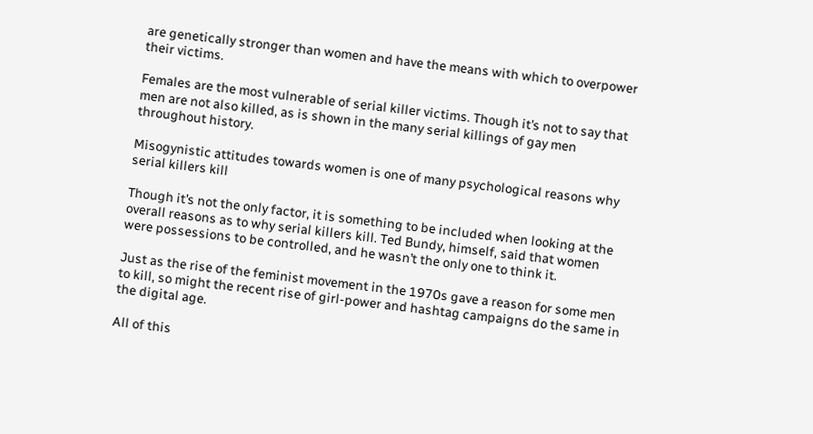are genetically stronger than women and have the means with which to overpower their victims.

Females are the most vulnerable of serial killer victims. Though it’s not to say that men are not also killed, as is shown in the many serial killings of gay men throughout history.

Misogynistic attitudes towards women is one of many psychological reasons why serial killers kill

Though it’s not the only factor, it is something to be included when looking at the overall reasons as to why serial killers kill. Ted Bundy, himself, said that women were possessions to be controlled, and he wasn’t the only one to think it.

Just as the rise of the feminist movement in the 1970s gave a reason for some men to kill, so might the recent rise of girl-power and hashtag campaigns do the same in the digital age.

All of this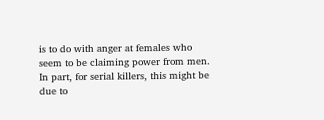is to do with anger at females who seem to be claiming power from men. In part, for serial killers, this might be due to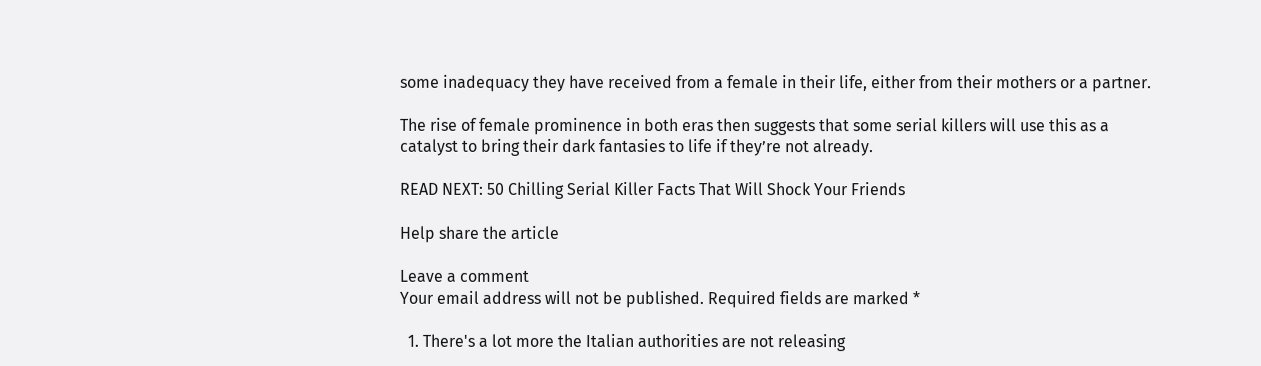some inadequacy they have received from a female in their life, either from their mothers or a partner.

The rise of female prominence in both eras then suggests that some serial killers will use this as a catalyst to bring their dark fantasies to life if they’re not already.

READ NEXT: 50 Chilling Serial Killer Facts That Will Shock Your Friends

Help share the article

Leave a comment
Your email address will not be published. Required fields are marked *

  1. There's a lot more the Italian authorities are not releasing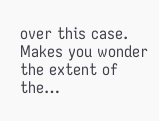over this case. Makes you wonder the extent of the…